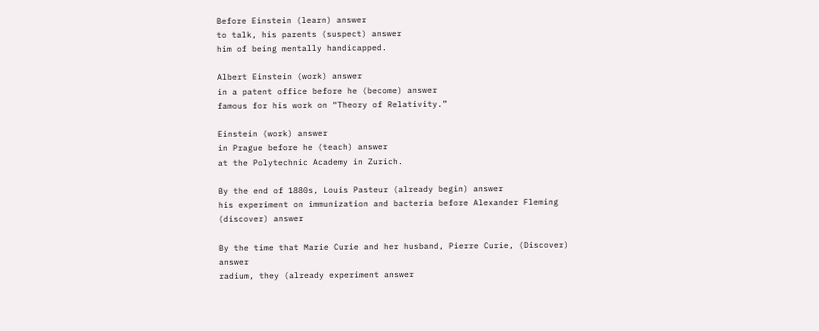Before Einstein (learn) answer
to talk, his parents (suspect) answer
him of being mentally handicapped.

Albert Einstein (work) answer
in a patent office before he (become) answer
famous for his work on “Theory of Relativity.”

Einstein (work) answer
in Prague before he (teach) answer
at the Polytechnic Academy in Zurich.

By the end of 1880s, Louis Pasteur (already begin) answer
his experiment on immunization and bacteria before Alexander Fleming (discover) answer

By the time that Marie Curie and her husband, Pierre Curie, (Discover) answer
radium, they (already experiment answer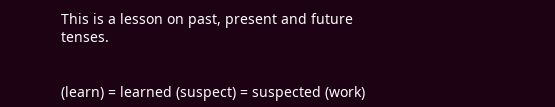This is a lesson on past, present and future tenses.


(learn) = learned (suspect) = suspected (work)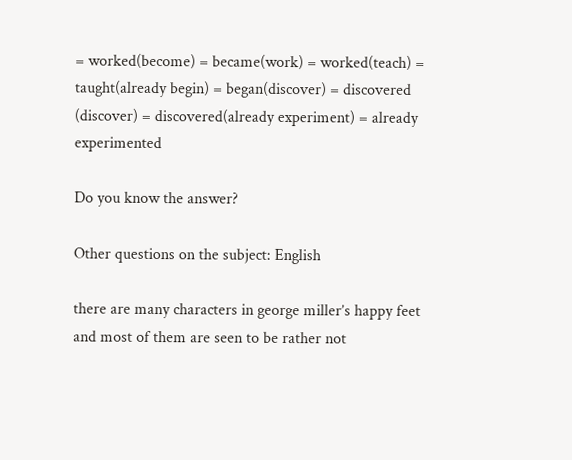= worked(become) = became(work) = worked(teach) = taught(already begin) = began(discover) = discovered (discover) = discovered(already experiment) = already experimented

Do you know the answer?

Other questions on the subject: English

there are many characters in george miller’s happy feet and most of them are seen to be rather not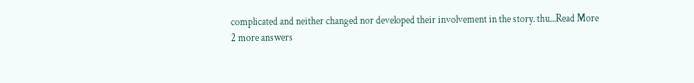complicated and neither changed nor developed their involvement in the story. thu...Read More
2 more answers